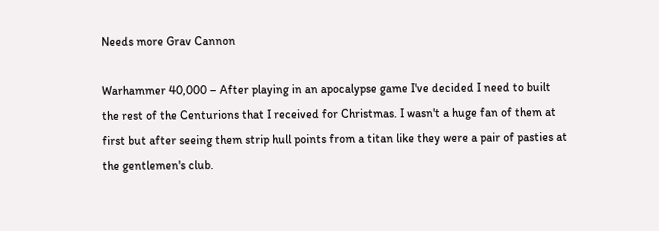Needs more Grav Cannon

Warhammer 40,000 – After playing in an apocalypse game I've decided I need to built the rest of the Centurions that I received for Christmas. I wasn't a huge fan of them at first but after seeing them strip hull points from a titan like they were a pair of pasties at the gentlemen's club.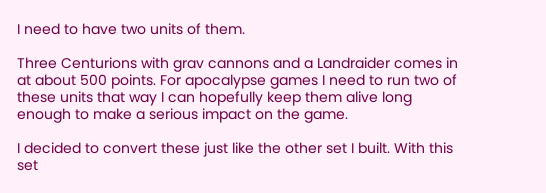I need to have two units of them.

Three Centurions with grav cannons and a Landraider comes in at about 500 points. For apocalypse games I need to run two of these units that way I can hopefully keep them alive long enough to make a serious impact on the game.

I decided to convert these just like the other set I built. With this set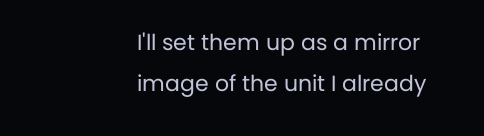I'll set them up as a mirror image of the unit I already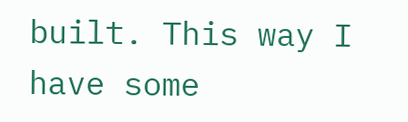built. This way I have some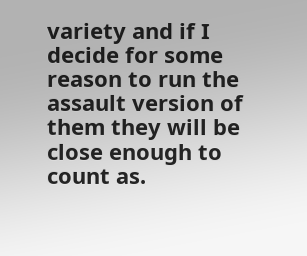variety and if I decide for some reason to run the assault version of them they will be close enough to count as.